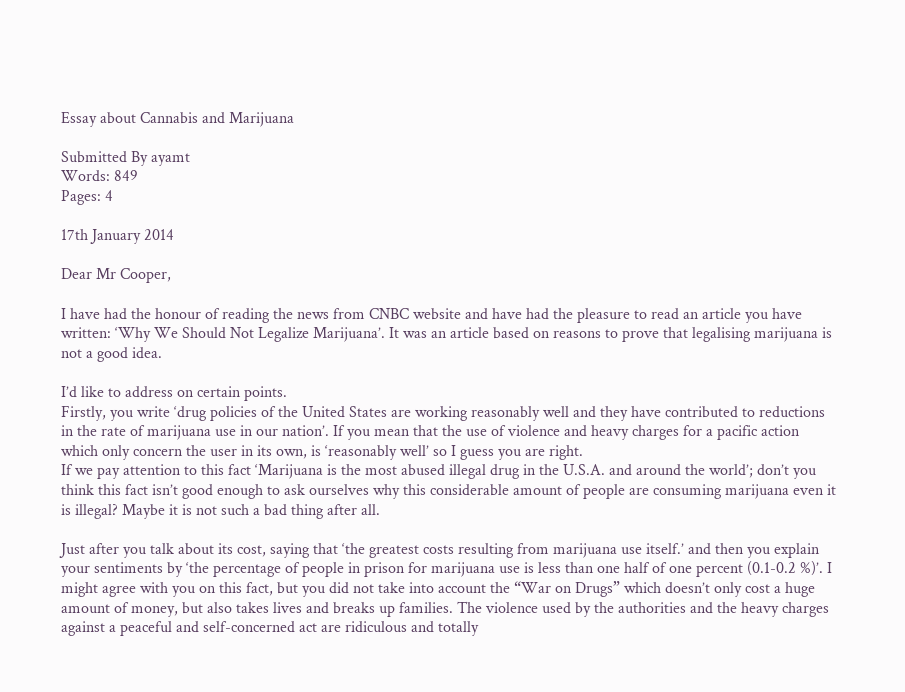Essay about Cannabis and Marijuana

Submitted By ayamt
Words: 849
Pages: 4

17th January 2014

Dear Mr Cooper,

I have had the honour of reading the news from CNBC website and have had the pleasure to read an article you have written: ‘Why We Should Not Legalize Marijuana’. It was an article based on reasons to prove that legalising marijuana is not a good idea.

I’d like to address on certain points.
Firstly, you write ‘drug policies of the United States are working reasonably well and they have contributed to reductions in the rate of marijuana use in our nation’. If you mean that the use of violence and heavy charges for a pacific action which only concern the user in its own, is ‘reasonably well’ so I guess you are right.
If we pay attention to this fact ‘Marijuana is the most abused illegal drug in the U.S.A. and around the world’; don’t you think this fact isn’t good enough to ask ourselves why this considerable amount of people are consuming marijuana even it is illegal? Maybe it is not such a bad thing after all.

Just after you talk about its cost, saying that ‘the greatest costs resulting from marijuana use itself.’ and then you explain your sentiments by ‘the percentage of people in prison for marijuana use is less than one half of one percent (0.1-0.2 %)’. I might agree with you on this fact, but you did not take into account the “War on Drugs” which doesn’t only cost a huge amount of money, but also takes lives and breaks up families. The violence used by the authorities and the heavy charges against a peaceful and self-concerned act are ridiculous and totally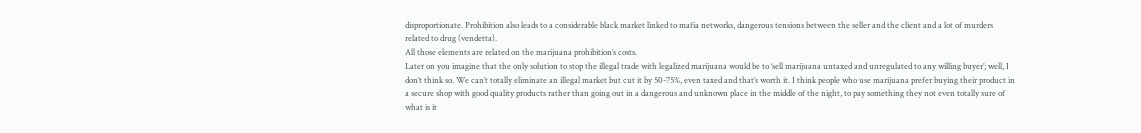disproportionate. Prohibition also leads to a considerable black market linked to mafia networks, dangerous tensions between the seller and the client and a lot of murders related to drug (vendetta).
All those elements are related on the marijuana prohibition’s costs.
Later on you imagine that the only solution to stop the illegal trade with legalized marijuana would be to ‘sell marijuana untaxed and unregulated to any willing buyer’; well, I don’t think so. We can’t totally eliminate an illegal market but cut it by 50-75%, even taxed and that’s worth it. I think people who use marijuana prefer buying their product in a secure shop with good quality products rather than going out in a dangerous and unknown place in the middle of the night, to pay something they not even totally sure of what is it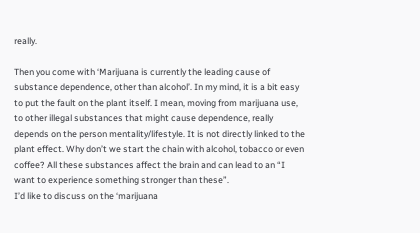really.

Then you come with ‘Marijuana is currently the leading cause of substance dependence, other than alcohol’. In my mind, it is a bit easy to put the fault on the plant itself. I mean, moving from marijuana use, to other illegal substances that might cause dependence, really depends on the person mentality/lifestyle. It is not directly linked to the plant effect. Why don’t we start the chain with alcohol, tobacco or even coffee? All these substances affect the brain and can lead to an “I want to experience something stronger than these”.
I’d like to discuss on the ‘marijuana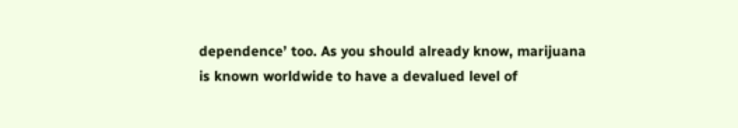dependence’ too. As you should already know, marijuana is known worldwide to have a devalued level of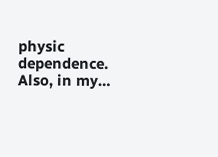physic dependence. Also, in my…